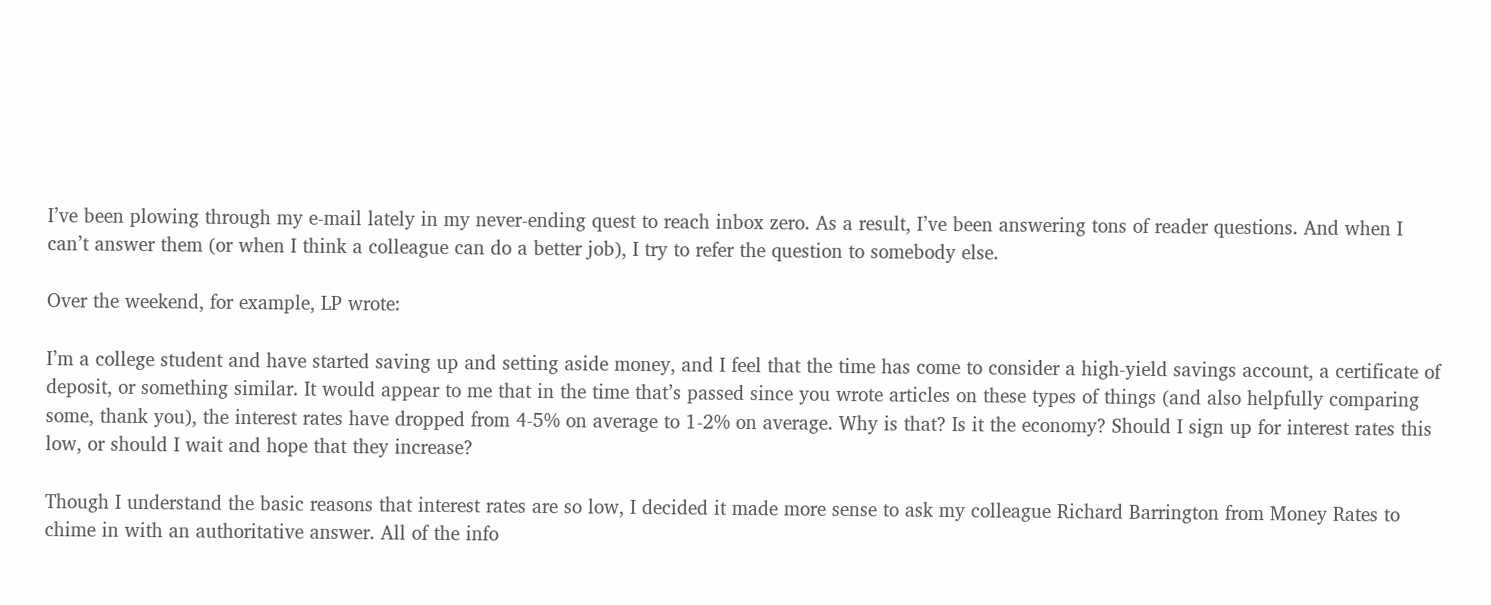I’ve been plowing through my e-mail lately in my never-ending quest to reach inbox zero. As a result, I’ve been answering tons of reader questions. And when I can’t answer them (or when I think a colleague can do a better job), I try to refer the question to somebody else.

Over the weekend, for example, LP wrote:

I’m a college student and have started saving up and setting aside money, and I feel that the time has come to consider a high-yield savings account, a certificate of deposit, or something similar. It would appear to me that in the time that’s passed since you wrote articles on these types of things (and also helpfully comparing some, thank you), the interest rates have dropped from 4-5% on average to 1-2% on average. Why is that? Is it the economy? Should I sign up for interest rates this low, or should I wait and hope that they increase?

Though I understand the basic reasons that interest rates are so low, I decided it made more sense to ask my colleague Richard Barrington from Money Rates to chime in with an authoritative answer. All of the info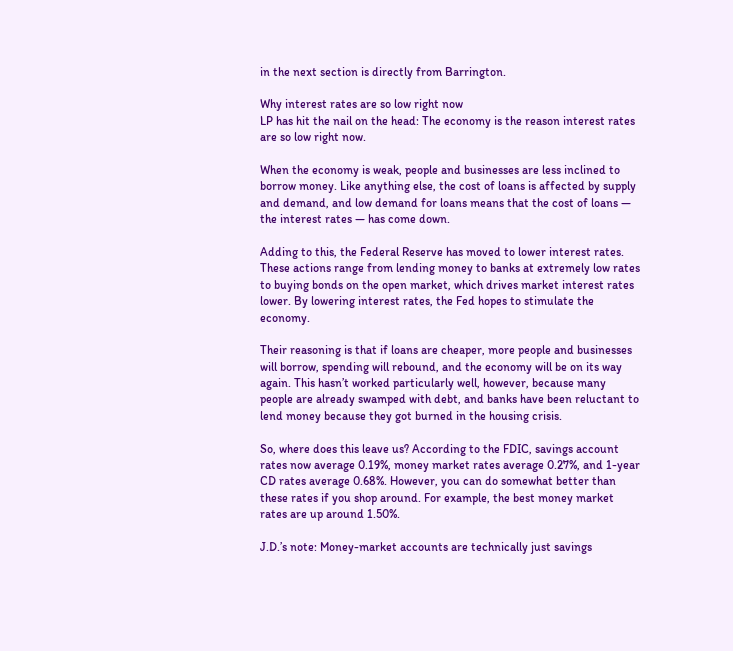in the next section is directly from Barrington.

Why interest rates are so low right now
LP has hit the nail on the head: The economy is the reason interest rates are so low right now.

When the economy is weak, people and businesses are less inclined to borrow money. Like anything else, the cost of loans is affected by supply and demand, and low demand for loans means that the cost of loans — the interest rates — has come down.

Adding to this, the Federal Reserve has moved to lower interest rates. These actions range from lending money to banks at extremely low rates to buying bonds on the open market, which drives market interest rates lower. By lowering interest rates, the Fed hopes to stimulate the economy.

Their reasoning is that if loans are cheaper, more people and businesses will borrow, spending will rebound, and the economy will be on its way again. This hasn’t worked particularly well, however, because many people are already swamped with debt, and banks have been reluctant to lend money because they got burned in the housing crisis.

So, where does this leave us? According to the FDIC, savings account rates now average 0.19%, money market rates average 0.27%, and 1-year CD rates average 0.68%. However, you can do somewhat better than these rates if you shop around. For example, the best money market rates are up around 1.50%.

J.D.’s note: Money-market accounts are technically just savings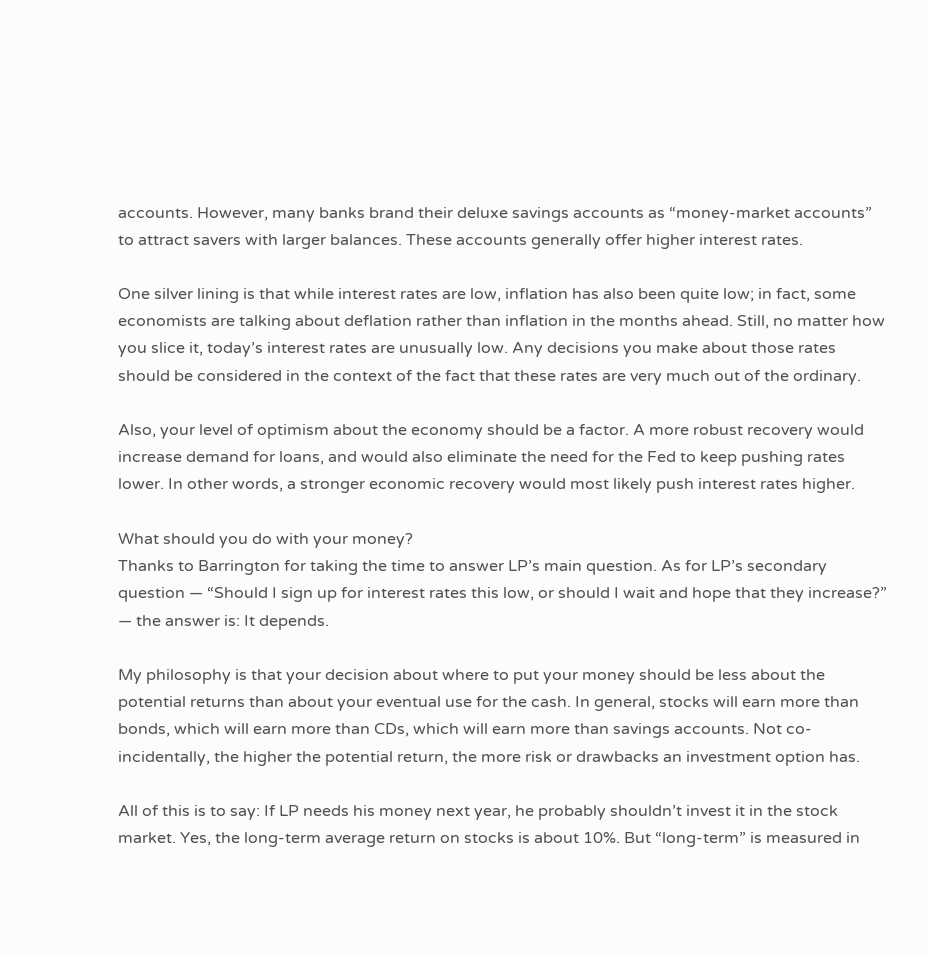accounts. However, many banks brand their deluxe savings accounts as “money-market accounts” to attract savers with larger balances. These accounts generally offer higher interest rates.

One silver lining is that while interest rates are low, inflation has also been quite low; in fact, some economists are talking about deflation rather than inflation in the months ahead. Still, no matter how you slice it, today’s interest rates are unusually low. Any decisions you make about those rates should be considered in the context of the fact that these rates are very much out of the ordinary.

Also, your level of optimism about the economy should be a factor. A more robust recovery would increase demand for loans, and would also eliminate the need for the Fed to keep pushing rates lower. In other words, a stronger economic recovery would most likely push interest rates higher.

What should you do with your money?
Thanks to Barrington for taking the time to answer LP’s main question. As for LP’s secondary question — “Should I sign up for interest rates this low, or should I wait and hope that they increase?” — the answer is: It depends.

My philosophy is that your decision about where to put your money should be less about the potential returns than about your eventual use for the cash. In general, stocks will earn more than bonds, which will earn more than CDs, which will earn more than savings accounts. Not co-incidentally, the higher the potential return, the more risk or drawbacks an investment option has.

All of this is to say: If LP needs his money next year, he probably shouldn’t invest it in the stock market. Yes, the long-term average return on stocks is about 10%. But “long-term” is measured in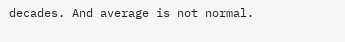decades. And average is not normal.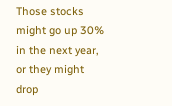Those stocks might go up 30% in the next year, or they might drop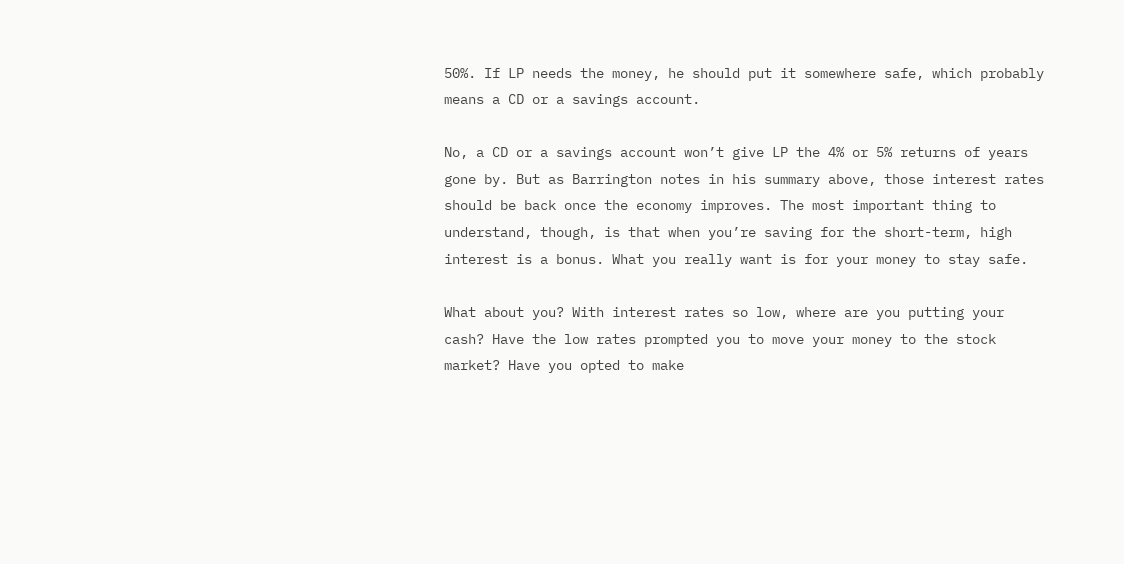50%. If LP needs the money, he should put it somewhere safe, which probably means a CD or a savings account.

No, a CD or a savings account won’t give LP the 4% or 5% returns of years gone by. But as Barrington notes in his summary above, those interest rates should be back once the economy improves. The most important thing to understand, though, is that when you’re saving for the short-term, high interest is a bonus. What you really want is for your money to stay safe.

What about you? With interest rates so low, where are you putting your cash? Have the low rates prompted you to move your money to the stock market? Have you opted to make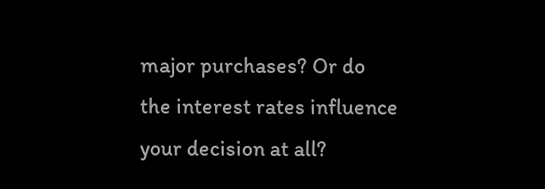major purchases? Or do the interest rates influence your decision at all?